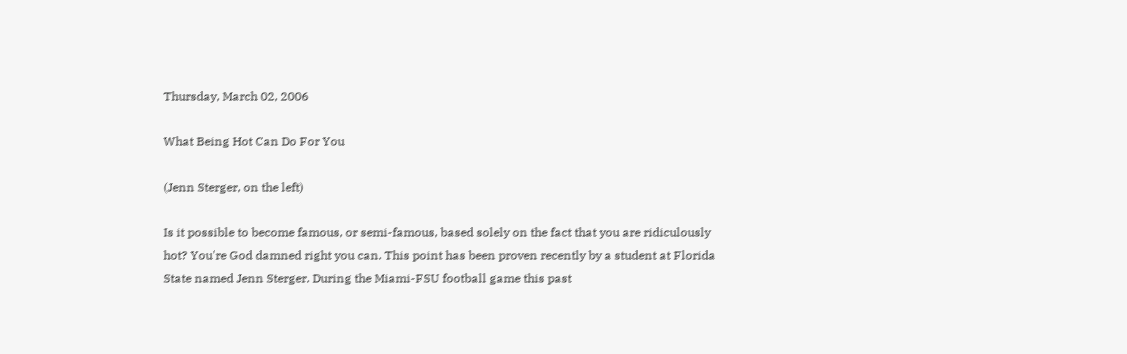Thursday, March 02, 2006

What Being Hot Can Do For You

(Jenn Sterger, on the left)

Is it possible to become famous, or semi-famous, based solely on the fact that you are ridiculously hot? You're God damned right you can. This point has been proven recently by a student at Florida State named Jenn Sterger. During the Miami-FSU football game this past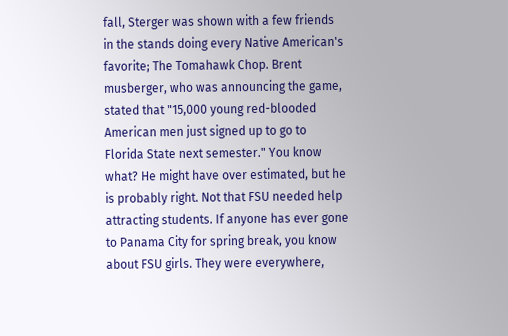fall, Sterger was shown with a few friends in the stands doing every Native American's favorite; The Tomahawk Chop. Brent musberger, who was announcing the game, stated that "15,000 young red-blooded American men just signed up to go to Florida State next semester." You know what? He might have over estimated, but he is probably right. Not that FSU needed help attracting students. If anyone has ever gone to Panama City for spring break, you know about FSU girls. They were everywhere,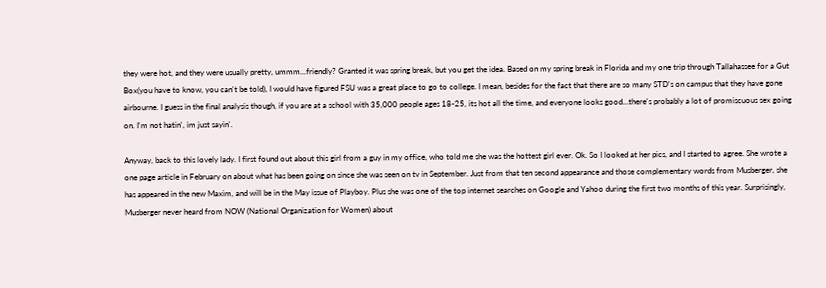they were hot, and they were usually pretty, ummm...friendly? Granted it was spring break, but you get the idea. Based on my spring break in Florida and my one trip through Tallahassee for a Gut Box(you have to know, you can't be told), I would have figured FSU was a great place to go to college. I mean, besides for the fact that there are so many STD's on campus that they have gone airbourne. I guess in the final analysis though, if you are at a school with 35,000 people ages 18-25, its hot all the time, and everyone looks good...there's probably a lot of promiscuous sex going on. I'm not hatin', im just sayin'.

Anyway, back to this lovely lady. I first found out about this girl from a guy in my office, who told me she was the hottest girl ever. Ok. So I looked at her pics, and I started to agree. She wrote a one page article in February on about what has been going on since she was seen on tv in September. Just from that ten second appearance and those complementary words from Musberger, she has appeared in the new Maxim, and will be in the May issue of Playboy. Plus she was one of the top internet searches on Google and Yahoo during the first two months of this year. Surprisingly, Musberger never heard from NOW (National Organization for Women) about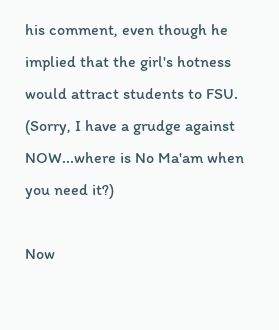his comment, even though he implied that the girl's hotness would attract students to FSU. (Sorry, I have a grudge against NOW...where is No Ma'am when you need it?)

Now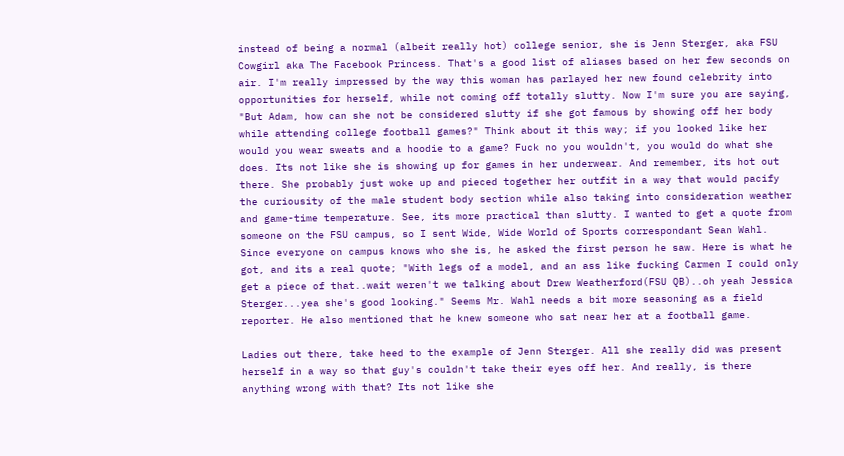instead of being a normal (albeit really hot) college senior, she is Jenn Sterger, aka FSU Cowgirl aka The Facebook Princess. That's a good list of aliases based on her few seconds on air. I'm really impressed by the way this woman has parlayed her new found celebrity into opportunities for herself, while not coming off totally slutty. Now I'm sure you are saying, "But Adam, how can she not be considered slutty if she got famous by showing off her body while attending college football games?" Think about it this way; if you looked like her would you wear sweats and a hoodie to a game? Fuck no you wouldn't, you would do what she does. Its not like she is showing up for games in her underwear. And remember, its hot out there. She probably just woke up and pieced together her outfit in a way that would pacify the curiousity of the male student body section while also taking into consideration weather and game-time temperature. See, its more practical than slutty. I wanted to get a quote from someone on the FSU campus, so I sent Wide, Wide World of Sports correspondant Sean Wahl. Since everyone on campus knows who she is, he asked the first person he saw. Here is what he got, and its a real quote; "With legs of a model, and an ass like fucking Carmen I could only get a piece of that..wait weren't we talking about Drew Weatherford(FSU QB)..oh yeah Jessica Sterger...yea she's good looking." Seems Mr. Wahl needs a bit more seasoning as a field reporter. He also mentioned that he knew someone who sat near her at a football game.

Ladies out there, take heed to the example of Jenn Sterger. All she really did was present herself in a way so that guy's couldn't take their eyes off her. And really, is there anything wrong with that? Its not like she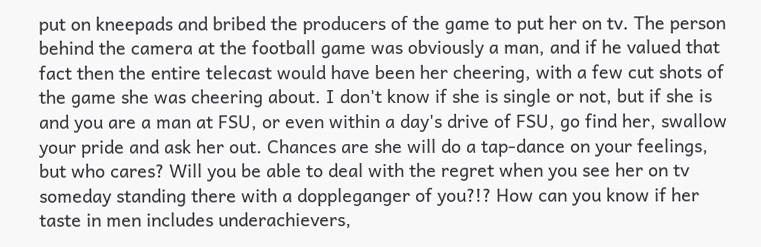put on kneepads and bribed the producers of the game to put her on tv. The person behind the camera at the football game was obviously a man, and if he valued that fact then the entire telecast would have been her cheering, with a few cut shots of the game she was cheering about. I don't know if she is single or not, but if she is and you are a man at FSU, or even within a day's drive of FSU, go find her, swallow your pride and ask her out. Chances are she will do a tap-dance on your feelings, but who cares? Will you be able to deal with the regret when you see her on tv someday standing there with a doppleganger of you?!? How can you know if her taste in men includes underachievers,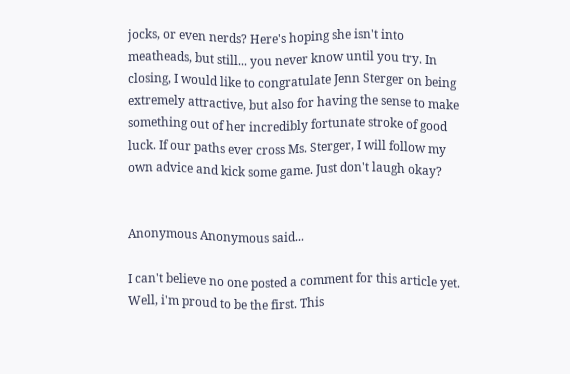jocks, or even nerds? Here's hoping she isn't into meatheads, but still... you never know until you try. In closing, I would like to congratulate Jenn Sterger on being extremely attractive, but also for having the sense to make something out of her incredibly fortunate stroke of good luck. If our paths ever cross Ms. Sterger, I will follow my own advice and kick some game. Just don't laugh okay?


Anonymous Anonymous said...

I can't believe no one posted a comment for this article yet. Well, i'm proud to be the first. This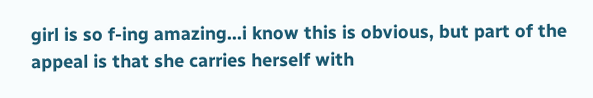girl is so f-ing amazing...i know this is obvious, but part of the appeal is that she carries herself with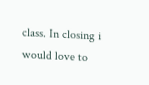class. In closing i would love to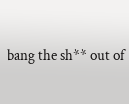bang the sh** out of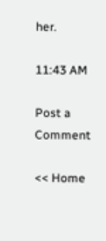her.

11:43 AM

Post a Comment

<< Home